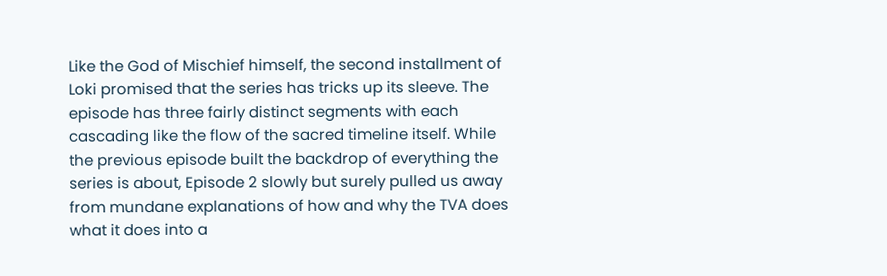Like the God of Mischief himself, the second installment of Loki promised that the series has tricks up its sleeve. The episode has three fairly distinct segments with each cascading like the flow of the sacred timeline itself. While the previous episode built the backdrop of everything the series is about, Episode 2 slowly but surely pulled us away from mundane explanations of how and why the TVA does what it does into a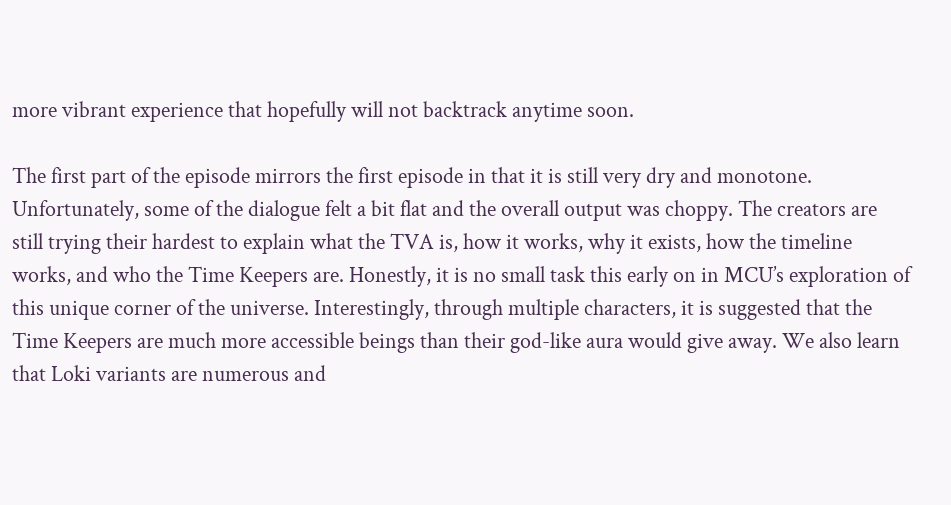more vibrant experience that hopefully will not backtrack anytime soon.

The first part of the episode mirrors the first episode in that it is still very dry and monotone. Unfortunately, some of the dialogue felt a bit flat and the overall output was choppy. The creators are still trying their hardest to explain what the TVA is, how it works, why it exists, how the timeline works, and who the Time Keepers are. Honestly, it is no small task this early on in MCU’s exploration of this unique corner of the universe. Interestingly, through multiple characters, it is suggested that the Time Keepers are much more accessible beings than their god-like aura would give away. We also learn that Loki variants are numerous and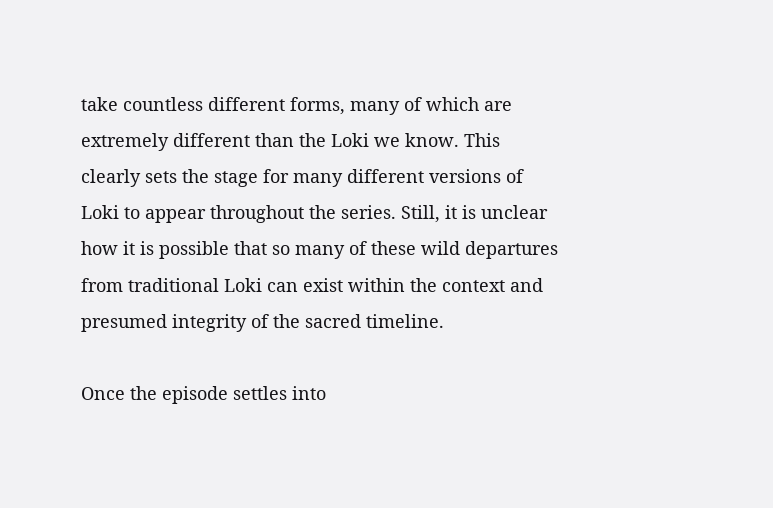take countless different forms, many of which are extremely different than the Loki we know. This clearly sets the stage for many different versions of Loki to appear throughout the series. Still, it is unclear how it is possible that so many of these wild departures from traditional Loki can exist within the context and presumed integrity of the sacred timeline.

Once the episode settles into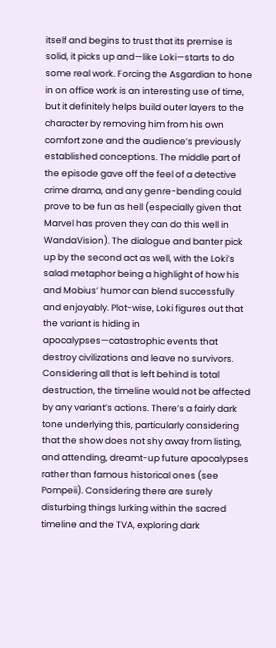itself and begins to trust that its premise is solid, it picks up and—like Loki—starts to do some real work. Forcing the Asgardian to hone in on office work is an interesting use of time, but it definitely helps build outer layers to the character by removing him from his own comfort zone and the audience’s previously established conceptions. The middle part of the episode gave off the feel of a detective crime drama, and any genre-bending could prove to be fun as hell (especially given that Marvel has proven they can do this well in WandaVision). The dialogue and banter pick up by the second act as well, with the Loki’s salad metaphor being a highlight of how his and Mobius’ humor can blend successfully and enjoyably. Plot-wise, Loki figures out that the variant is hiding in apocalypses—catastrophic events that destroy civilizations and leave no survivors. Considering all that is left behind is total destruction, the timeline would not be affected by any variant’s actions. There’s a fairly dark tone underlying this, particularly considering that the show does not shy away from listing, and attending, dreamt-up future apocalypses rather than famous historical ones (see Pompeii). Considering there are surely disturbing things lurking within the sacred timeline and the TVA, exploring dark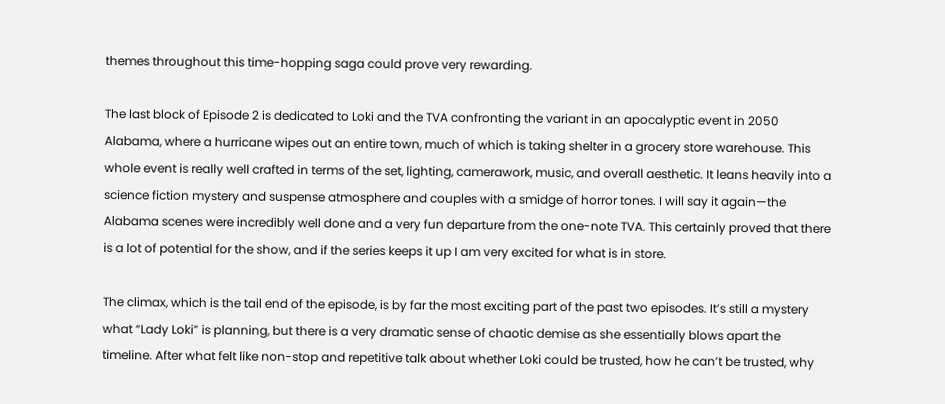themes throughout this time-hopping saga could prove very rewarding.

The last block of Episode 2 is dedicated to Loki and the TVA confronting the variant in an apocalyptic event in 2050 Alabama, where a hurricane wipes out an entire town, much of which is taking shelter in a grocery store warehouse. This whole event is really well crafted in terms of the set, lighting, camerawork, music, and overall aesthetic. It leans heavily into a science fiction mystery and suspense atmosphere and couples with a smidge of horror tones. I will say it again—the Alabama scenes were incredibly well done and a very fun departure from the one-note TVA. This certainly proved that there is a lot of potential for the show, and if the series keeps it up I am very excited for what is in store.

The climax, which is the tail end of the episode, is by far the most exciting part of the past two episodes. It’s still a mystery what “Lady Loki” is planning, but there is a very dramatic sense of chaotic demise as she essentially blows apart the timeline. After what felt like non-stop and repetitive talk about whether Loki could be trusted, how he can’t be trusted, why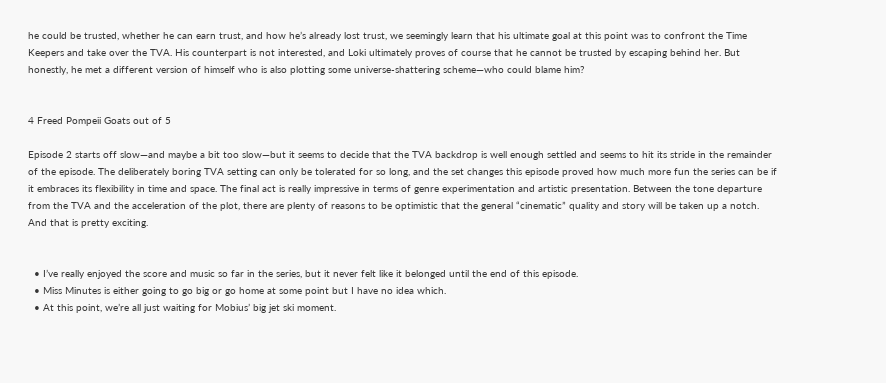he could be trusted, whether he can earn trust, and how he’s already lost trust, we seemingly learn that his ultimate goal at this point was to confront the Time Keepers and take over the TVA. His counterpart is not interested, and Loki ultimately proves of course that he cannot be trusted by escaping behind her. But honestly, he met a different version of himself who is also plotting some universe-shattering scheme—who could blame him?


4 Freed Pompeii Goats out of 5

Episode 2 starts off slow—and maybe a bit too slow—but it seems to decide that the TVA backdrop is well enough settled and seems to hit its stride in the remainder of the episode. The deliberately boring TVA setting can only be tolerated for so long, and the set changes this episode proved how much more fun the series can be if it embraces its flexibility in time and space. The final act is really impressive in terms of genre experimentation and artistic presentation. Between the tone departure from the TVA and the acceleration of the plot, there are plenty of reasons to be optimistic that the general “cinematic” quality and story will be taken up a notch. And that is pretty exciting.


  • I’ve really enjoyed the score and music so far in the series, but it never felt like it belonged until the end of this episode.
  • Miss Minutes is either going to go big or go home at some point but I have no idea which.
  • At this point, we’re all just waiting for Mobius’ big jet ski moment.